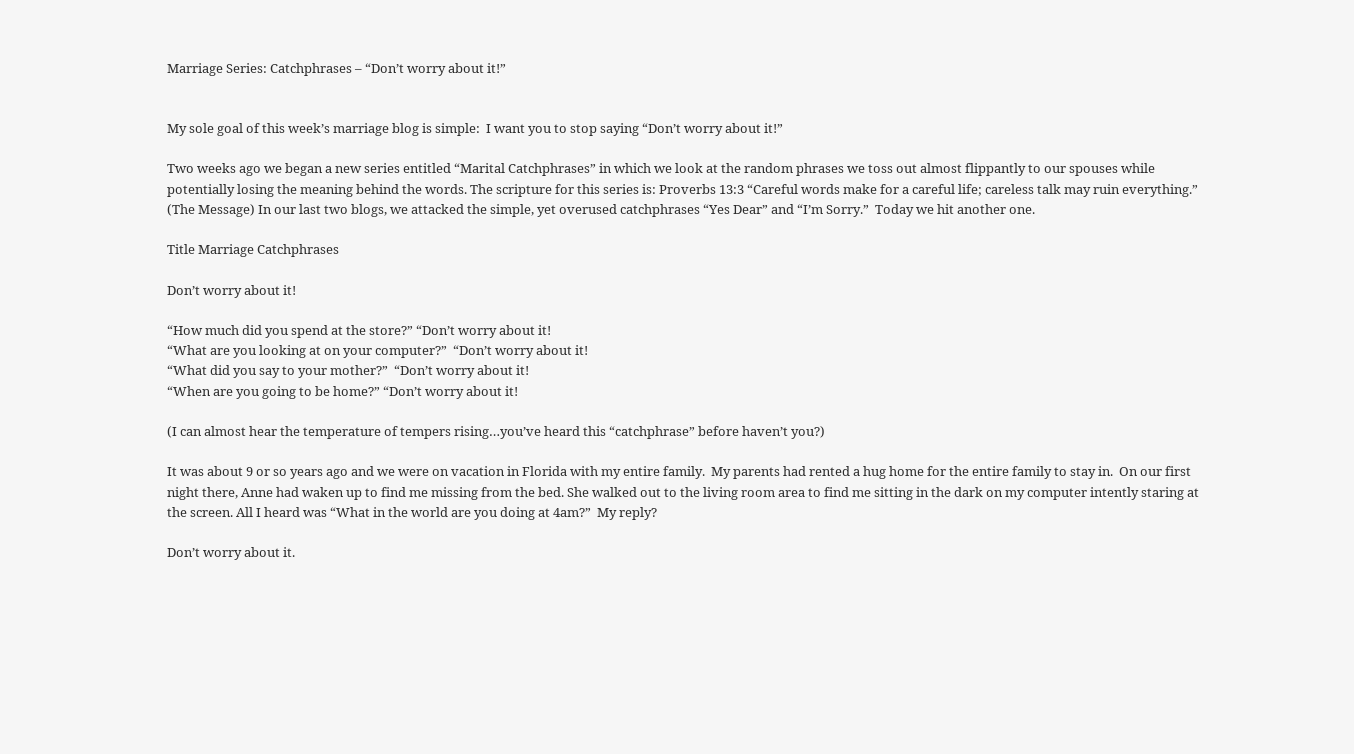Marriage Series: Catchphrases – “Don’t worry about it!”


My sole goal of this week’s marriage blog is simple:  I want you to stop saying “Don’t worry about it!”

Two weeks ago we began a new series entitled “Marital Catchphrases” in which we look at the random phrases we toss out almost flippantly to our spouses while potentially losing the meaning behind the words. The scripture for this series is: Proverbs 13:3 “Careful words make for a careful life; careless talk may ruin everything.” (The Message) In our last two blogs, we attacked the simple, yet overused catchphrases “Yes Dear” and “I’m Sorry.”  Today we hit another one.

Title Marriage Catchphrases

Don’t worry about it!

“How much did you spend at the store?” “Don’t worry about it!
“What are you looking at on your computer?”  “Don’t worry about it!
“What did you say to your mother?”  “Don’t worry about it!
“When are you going to be home?” “Don’t worry about it!

(I can almost hear the temperature of tempers rising…you’ve heard this “catchphrase” before haven’t you?)

It was about 9 or so years ago and we were on vacation in Florida with my entire family.  My parents had rented a hug home for the entire family to stay in.  On our first night there, Anne had waken up to find me missing from the bed. She walked out to the living room area to find me sitting in the dark on my computer intently staring at the screen. All I heard was “What in the world are you doing at 4am?”  My reply?

Don’t worry about it.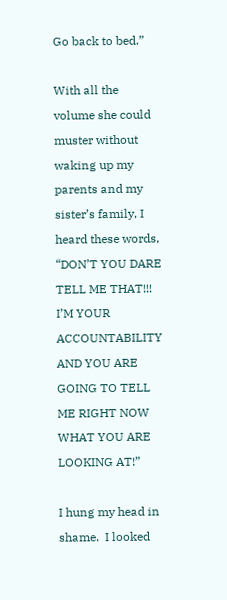Go back to bed.”

With all the volume she could muster without waking up my parents and my sister’s family, I heard these words, “DON’T YOU DARE TELL ME THAT!!! I’M YOUR ACCOUNTABILITY AND YOU ARE GOING TO TELL ME RIGHT NOW WHAT YOU ARE LOOKING AT!”

I hung my head in shame.  I looked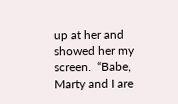up at her and showed her my screen.  “Babe, Marty and I are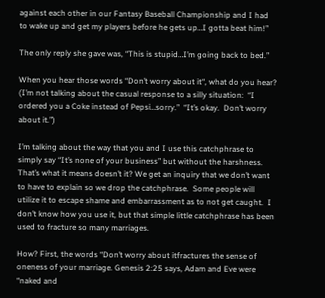against each other in our Fantasy Baseball Championship and I had to wake up and get my players before he gets up…I gotta beat him!”

The only reply she gave was, “This is stupid…I’m going back to bed.”

When you hear those words “Don’t worry about it“, what do you hear? (I’m not talking about the casual response to a silly situation:  “I ordered you a Coke instead of Pepsi…sorry.”  “It’s okay.  Don’t worry about it.”)

I’m talking about the way that you and I use this catchphrase to simply say “It’s none of your business” but without the harshness.  That’s what it means doesn’t it? We get an inquiry that we don’t want to have to explain so we drop the catchphrase.  Some people will utilize it to escape shame and embarrassment as to not get caught.  I don’t know how you use it, but that simple little catchphrase has been used to fracture so many marriages.

How? First, the words “Don’t worry about itfractures the sense of oneness of your marriage. Genesis 2:25 says, Adam and Eve were “naked and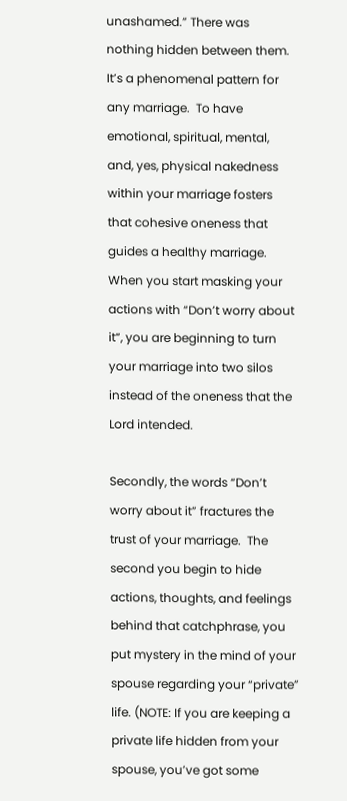unashamed.” There was nothing hidden between them.  It’s a phenomenal pattern for any marriage.  To have emotional, spiritual, mental, and, yes, physical nakedness within your marriage fosters that cohesive oneness that guides a healthy marriage.  When you start masking your actions with “Don’t worry about it“, you are beginning to turn your marriage into two silos instead of the oneness that the Lord intended.

Secondly, the words “Don’t worry about it” fractures the trust of your marriage.  The second you begin to hide actions, thoughts, and feelings behind that catchphrase, you put mystery in the mind of your spouse regarding your “private” life. (NOTE: If you are keeping a private life hidden from your spouse, you’ve got some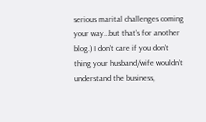serious marital challenges coming your way…but that’s for another blog.) I don’t care if you don’t thing your husband/wife wouldn’t understand the business,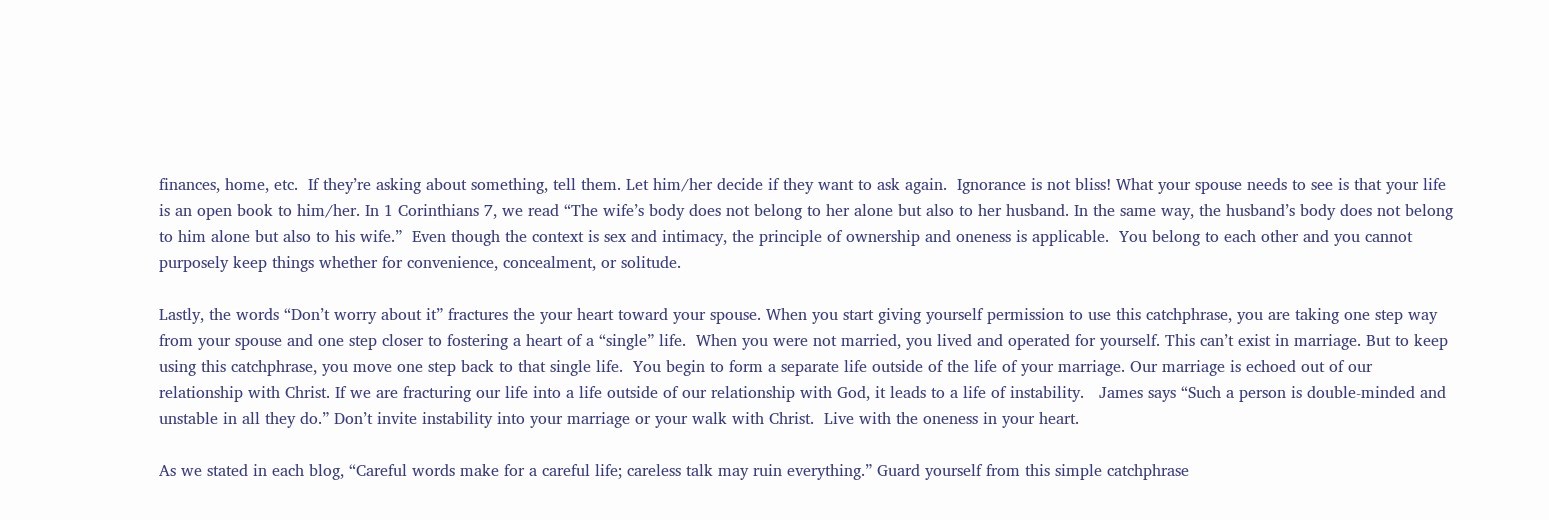finances, home, etc.  If they’re asking about something, tell them. Let him/her decide if they want to ask again.  Ignorance is not bliss! What your spouse needs to see is that your life is an open book to him/her. In 1 Corinthians 7, we read “The wife’s body does not belong to her alone but also to her husband. In the same way, the husband’s body does not belong to him alone but also to his wife.”  Even though the context is sex and intimacy, the principle of ownership and oneness is applicable.  You belong to each other and you cannot purposely keep things whether for convenience, concealment, or solitude.

Lastly, the words “Don’t worry about it” fractures the your heart toward your spouse. When you start giving yourself permission to use this catchphrase, you are taking one step way from your spouse and one step closer to fostering a heart of a “single” life.  When you were not married, you lived and operated for yourself. This can’t exist in marriage. But to keep using this catchphrase, you move one step back to that single life.  You begin to form a separate life outside of the life of your marriage. Our marriage is echoed out of our relationship with Christ. If we are fracturing our life into a life outside of our relationship with God, it leads to a life of instability.   James says “Such a person is double-minded and unstable in all they do.” Don’t invite instability into your marriage or your walk with Christ.  Live with the oneness in your heart.

As we stated in each blog, “Careful words make for a careful life; careless talk may ruin everything.” Guard yourself from this simple catchphrase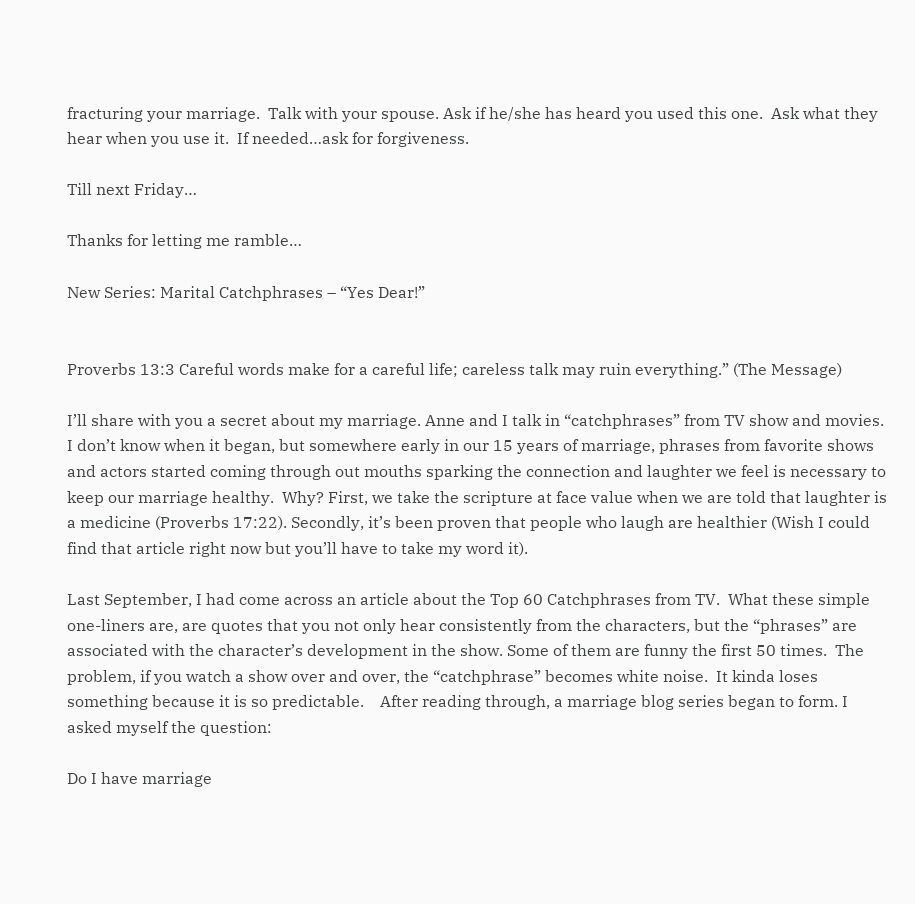fracturing your marriage.  Talk with your spouse. Ask if he/she has heard you used this one.  Ask what they hear when you use it.  If needed…ask for forgiveness.

Till next Friday…

Thanks for letting me ramble…

New Series: Marital Catchphrases – “Yes Dear!”


Proverbs 13:3 Careful words make for a careful life; careless talk may ruin everything.” (The Message)

I’ll share with you a secret about my marriage. Anne and I talk in “catchphrases” from TV show and movies.  I don’t know when it began, but somewhere early in our 15 years of marriage, phrases from favorite shows and actors started coming through out mouths sparking the connection and laughter we feel is necessary to keep our marriage healthy.  Why? First, we take the scripture at face value when we are told that laughter is a medicine (Proverbs 17:22). Secondly, it’s been proven that people who laugh are healthier (Wish I could find that article right now but you’ll have to take my word it).

Last September, I had come across an article about the Top 60 Catchphrases from TV.  What these simple one-liners are, are quotes that you not only hear consistently from the characters, but the “phrases” are associated with the character’s development in the show. Some of them are funny the first 50 times.  The problem, if you watch a show over and over, the “catchphrase” becomes white noise.  It kinda loses something because it is so predictable.    After reading through, a marriage blog series began to form. I asked myself the question:

Do I have marriage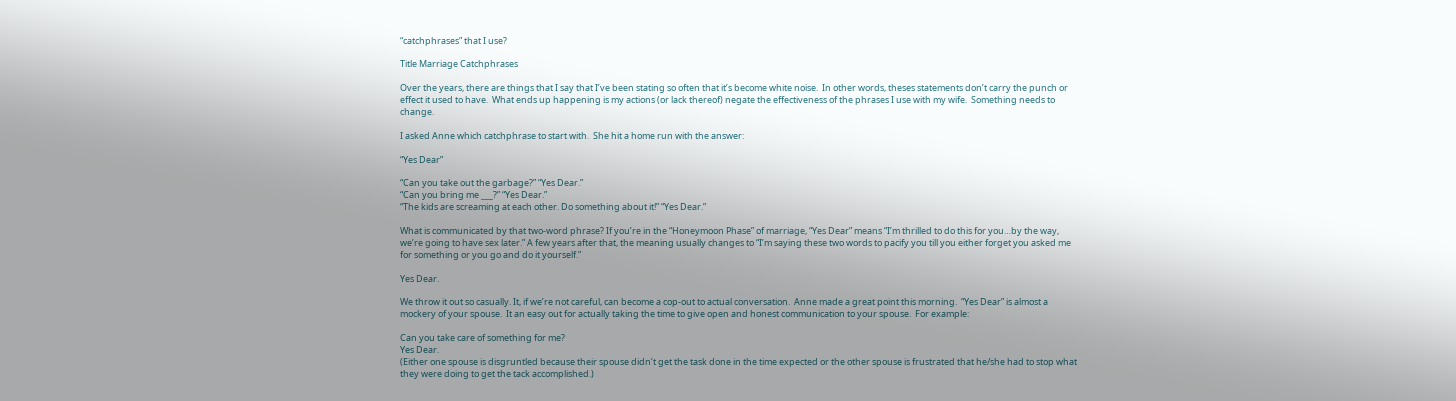“catchphrases” that I use?

Title Marriage Catchphrases

Over the years, there are things that I say that I’ve been stating so often that it’s become white noise.  In other words, theses statements don’t carry the punch or effect it used to have.  What ends up happening is my actions (or lack thereof) negate the effectiveness of the phrases I use with my wife.  Something needs to change.

I asked Anne which catchphrase to start with.  She hit a home run with the answer:

“Yes Dear”

“Can you take out the garbage?” “Yes Dear.”
“Can you bring me ___?” “Yes Dear.”
“The kids are screaming at each other. Do something about it!” “Yes Dear.”

What is communicated by that two-word phrase? If you’re in the “Honeymoon Phase” of marriage, “Yes Dear” means “I’m thrilled to do this for you…by the way, we’re going to have sex later.” A few years after that, the meaning usually changes to “I’m saying these two words to pacify you till you either forget you asked me for something or you go and do it yourself.”

Yes Dear.

We throw it out so casually. It, if we’re not careful, can become a cop-out to actual conversation.  Anne made a great point this morning.  “Yes Dear” is almost a mockery of your spouse.  It an easy out for actually taking the time to give open and honest communication to your spouse.  For example:

Can you take care of something for me?
Yes Dear.
(Either one spouse is disgruntled because their spouse didn’t get the task done in the time expected or the other spouse is frustrated that he/she had to stop what they were doing to get the tack accomplished.)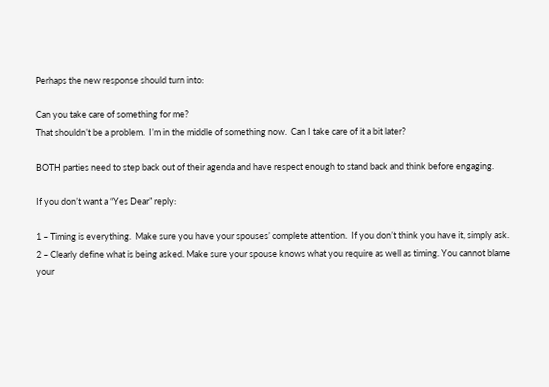Perhaps the new response should turn into:

Can you take care of something for me?
That shouldn’t be a problem.  I’m in the middle of something now.  Can I take care of it a bit later?

BOTH parties need to step back out of their agenda and have respect enough to stand back and think before engaging.

If you don’t want a “Yes Dear” reply:

1 – Timing is everything.  Make sure you have your spouses’ complete attention.  If you don’t think you have it, simply ask.
2 – Clearly define what is being asked. Make sure your spouse knows what you require as well as timing. You cannot blame your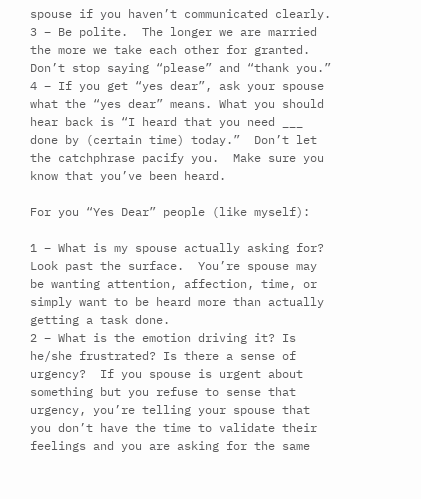spouse if you haven’t communicated clearly.
3 – Be polite.  The longer we are married the more we take each other for granted.  Don’t stop saying “please” and “thank you.”
4 – If you get “yes dear”, ask your spouse what the “yes dear” means. What you should hear back is “I heard that you need ___ done by (certain time) today.”  Don’t let the catchphrase pacify you.  Make sure you know that you’ve been heard.

For you “Yes Dear” people (like myself):

1 – What is my spouse actually asking for?  Look past the surface.  You’re spouse may be wanting attention, affection, time, or simply want to be heard more than actually getting a task done.
2 – What is the emotion driving it? Is he/she frustrated? Is there a sense of urgency?  If you spouse is urgent about something but you refuse to sense that urgency, you’re telling your spouse that you don’t have the time to validate their feelings and you are asking for the same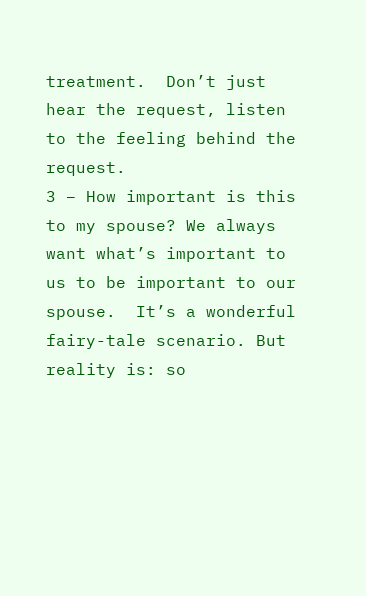treatment.  Don’t just hear the request, listen to the feeling behind the request.
3 – How important is this to my spouse? We always want what’s important to us to be important to our spouse.  It’s a wonderful fairy-tale scenario. But reality is: so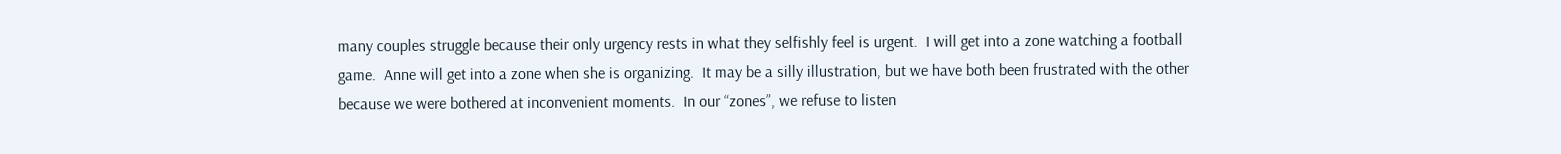many couples struggle because their only urgency rests in what they selfishly feel is urgent.  I will get into a zone watching a football game.  Anne will get into a zone when she is organizing.  It may be a silly illustration, but we have both been frustrated with the other because we were bothered at inconvenient moments.  In our “zones”, we refuse to listen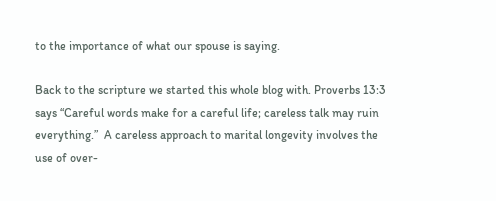to the importance of what our spouse is saying.

Back to the scripture we started this whole blog with. Proverbs 13:3 says “Careful words make for a careful life; careless talk may ruin everything.”  A careless approach to marital longevity involves the use of over-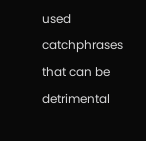used catchphrases that can be detrimental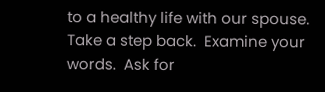to a healthy life with our spouse.  Take a step back.  Examine your words.  Ask for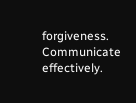forgiveness.  Communicate effectively.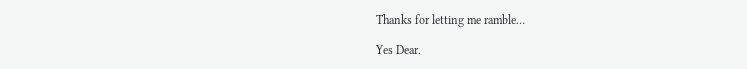Thanks for letting me ramble…

Yes Dear.